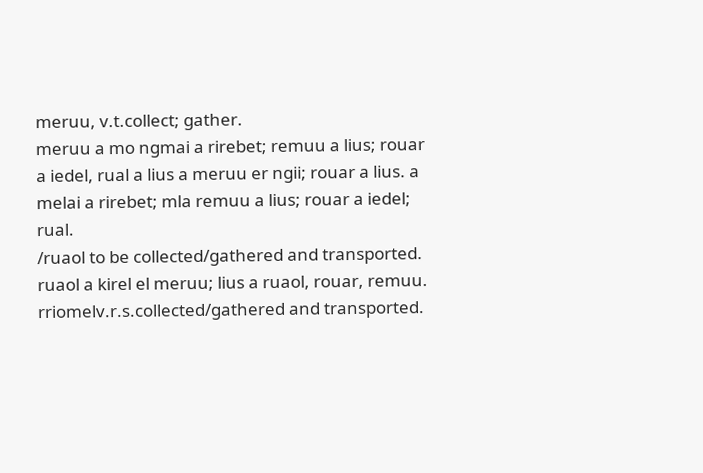meruu, v.t.collect; gather.
meruu a mo ngmai a rirebet; remuu a lius; rouar a iedel, rual a lius a meruu er ngii; rouar a lius. a melai a rirebet; mla remuu a lius; rouar a iedel; rual.
/ruaol to be collected/gathered and transported.
ruaol a kirel el meruu; lius a ruaol, rouar, remuu.
rriomelv.r.s.collected/gathered and transported.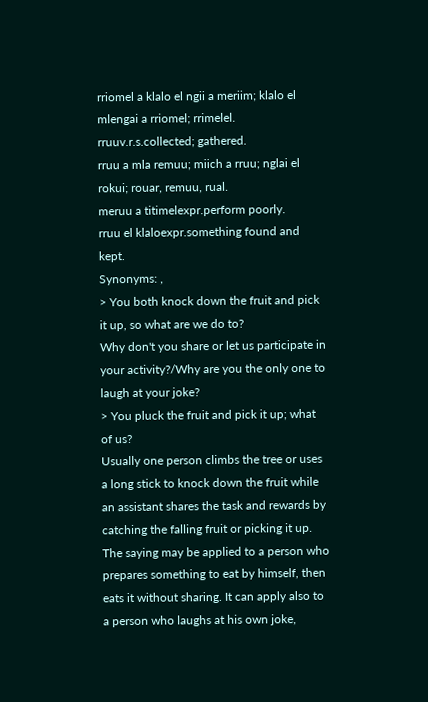rriomel a klalo el ngii a meriim; klalo el mlengai a rriomel; rrimelel.
rruuv.r.s.collected; gathered.
rruu a mla remuu; miich a rruu; nglai el rokui; rouar, remuu, rual.
meruu a titimelexpr.perform poorly.
rruu el klaloexpr.something found and kept.
Synonyms: ,
> You both knock down the fruit and pick it up, so what are we do to?
Why don't you share or let us participate in your activity?/Why are you the only one to laugh at your joke?
> You pluck the fruit and pick it up; what of us?
Usually one person climbs the tree or uses a long stick to knock down the fruit while an assistant shares the task and rewards by catching the falling fruit or picking it up. The saying may be applied to a person who prepares something to eat by himself, then eats it without sharing. It can apply also to a person who laughs at his own joke,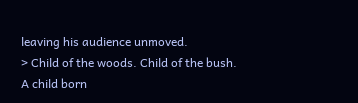leaving his audience unmoved.
> Child of the woods. Child of the bush.
A child born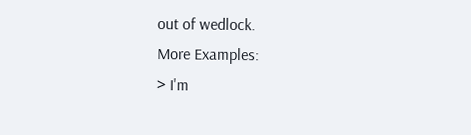out of wedlock.
More Examples:
> I'm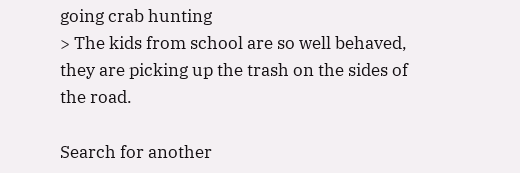going crab hunting
> The kids from school are so well behaved, they are picking up the trash on the sides of the road.

Search for another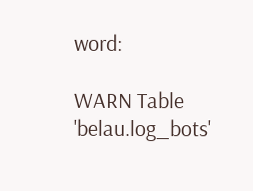word:

WARN Table 'belau.log_bots'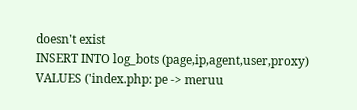doesn't exist
INSERT INTO log_bots (page,ip,agent,user,proxy) VALUES ('index.php: pe -> meruu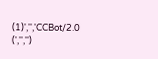(1)','','CCBot/2.0 (','','')